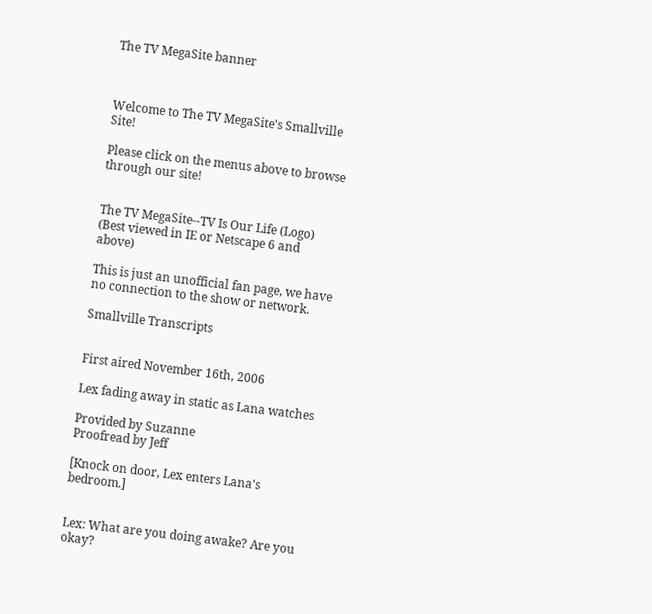The TV MegaSite banner



Welcome to The TV MegaSite's Smallville Site!

Please click on the menus above to browse through our site!


The TV MegaSite--TV Is Our Life (Logo)
(Best viewed in IE or Netscape 6 and above)

This is just an unofficial fan page, we have no connection to the show or network.

Smallville Transcripts


First aired November 16th, 2006

Lex fading away in static as Lana watches

Provided by Suzanne
Proofread by Jeff

[Knock on door, Lex enters Lana's bedroom.]


Lex: What are you doing awake? Are you okay?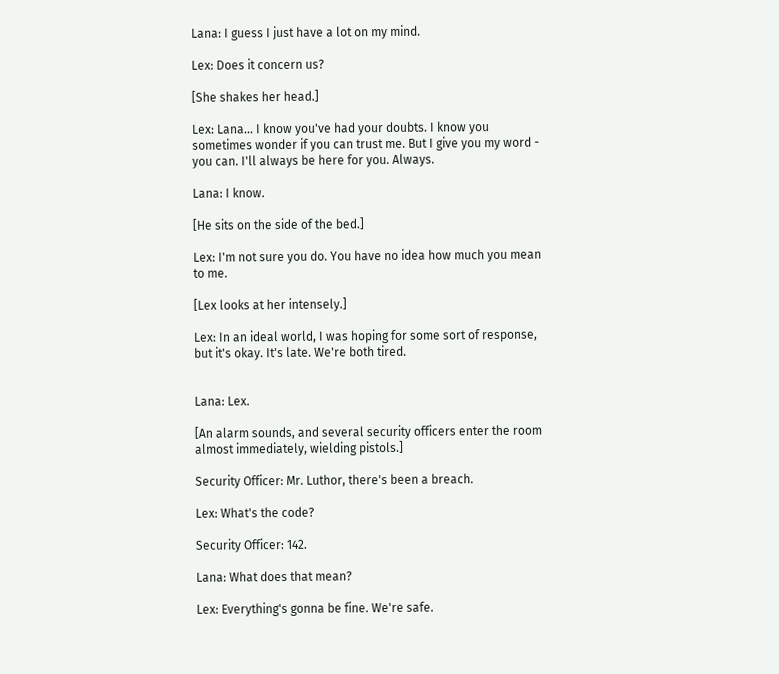Lana: I guess I just have a lot on my mind.

Lex: Does it concern us?

[She shakes her head.]

Lex: Lana... I know you've had your doubts. I know you sometimes wonder if you can trust me. But I give you my word - you can. I'll always be here for you. Always.

Lana: I know.

[He sits on the side of the bed.]

Lex: I'm not sure you do. You have no idea how much you mean to me.

[Lex looks at her intensely.]

Lex: In an ideal world, I was hoping for some sort of response, but it's okay. It's late. We're both tired.


Lana: Lex.

[An alarm sounds, and several security officers enter the room almost immediately, wielding pistols.]

Security Officer: Mr. Luthor, there's been a breach.

Lex: What's the code?

Security Officer: 142.

Lana: What does that mean?

Lex: Everything's gonna be fine. We're safe.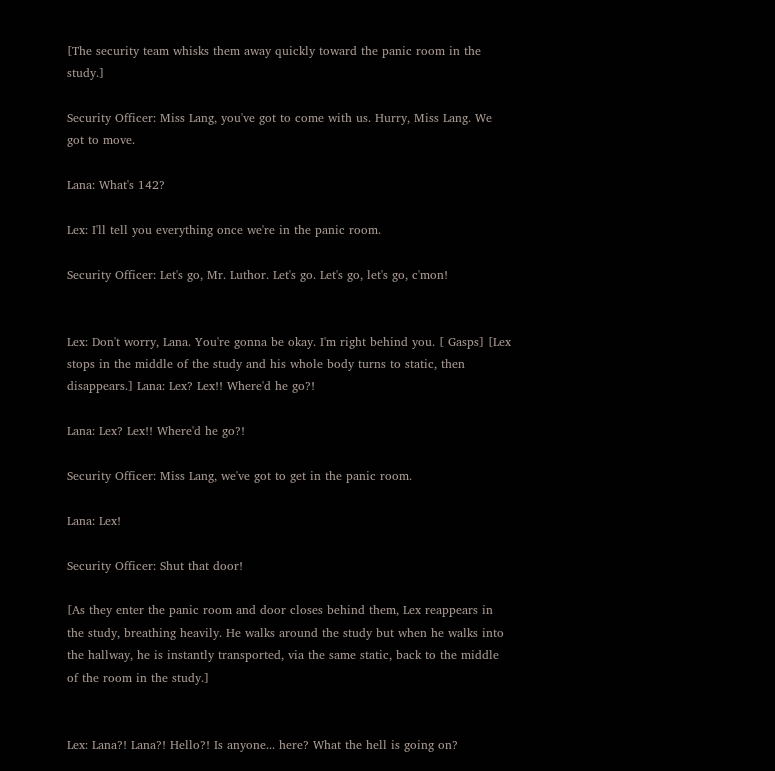[The security team whisks them away quickly toward the panic room in the study.]

Security Officer: Miss Lang, you've got to come with us. Hurry, Miss Lang. We got to move.

Lana: What's 142?

Lex: I'll tell you everything once we're in the panic room.

Security Officer: Let's go, Mr. Luthor. Let's go. Let's go, let's go, c'mon!


Lex: Don't worry, Lana. You're gonna be okay. I'm right behind you. [ Gasps] [Lex stops in the middle of the study and his whole body turns to static, then disappears.] Lana: Lex? Lex!! Where'd he go?!

Lana: Lex? Lex!! Where'd he go?!

Security Officer: Miss Lang, we've got to get in the panic room.

Lana: Lex!

Security Officer: Shut that door!

[As they enter the panic room and door closes behind them, Lex reappears in the study, breathing heavily. He walks around the study but when he walks into the hallway, he is instantly transported, via the same static, back to the middle of the room in the study.]


Lex: Lana?! Lana?! Hello?! Is anyone... here? What the hell is going on?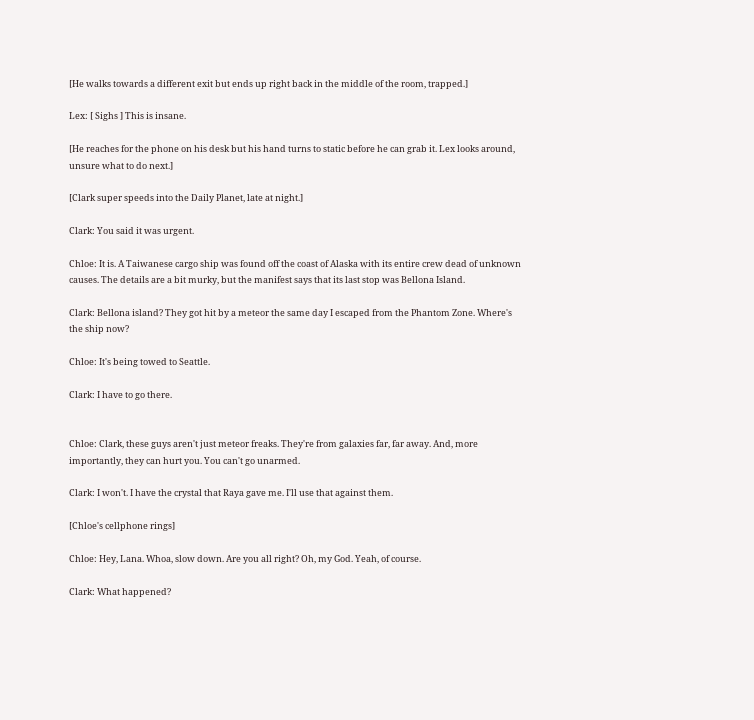[He walks towards a different exit but ends up right back in the middle of the room, trapped.]

Lex: [ Sighs ] This is insane.

[He reaches for the phone on his desk but his hand turns to static before he can grab it. Lex looks around, unsure what to do next.]

[Clark super speeds into the Daily Planet, late at night.]

Clark: You said it was urgent.

Chloe: It is. A Taiwanese cargo ship was found off the coast of Alaska with its entire crew dead of unknown causes. The details are a bit murky, but the manifest says that its last stop was Bellona Island.

Clark: Bellona island? They got hit by a meteor the same day I escaped from the Phantom Zone. Where's the ship now?

Chloe: It's being towed to Seattle.

Clark: I have to go there.


Chloe: Clark, these guys aren't just meteor freaks. They're from galaxies far, far away. And, more importantly, they can hurt you. You can't go unarmed.

Clark: I won't. I have the crystal that Raya gave me. I'll use that against them.

[Chloe's cellphone rings]

Chloe: Hey, Lana. Whoa, slow down. Are you all right? Oh, my God. Yeah, of course.

Clark: What happened?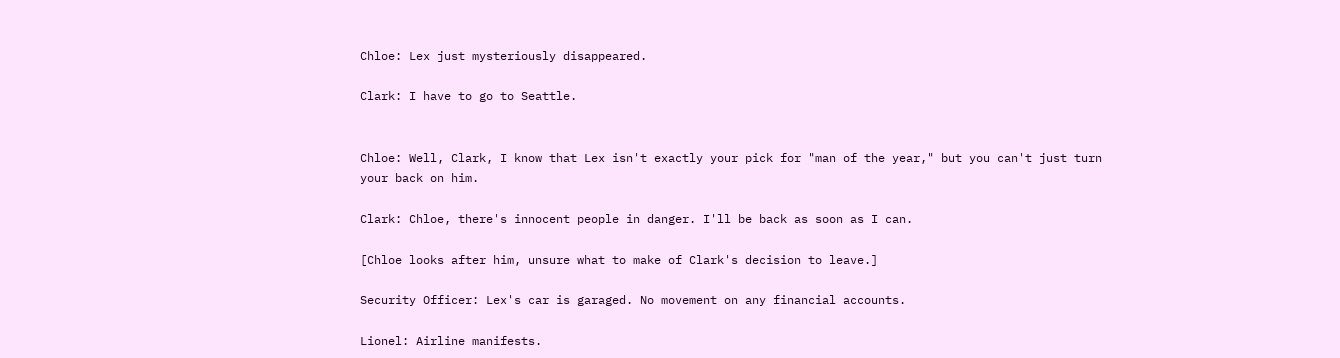Chloe: Lex just mysteriously disappeared.

Clark: I have to go to Seattle.


Chloe: Well, Clark, I know that Lex isn't exactly your pick for "man of the year," but you can't just turn your back on him.

Clark: Chloe, there's innocent people in danger. I'll be back as soon as I can.

[Chloe looks after him, unsure what to make of Clark's decision to leave.]

Security Officer: Lex's car is garaged. No movement on any financial accounts.

Lionel: Airline manifests.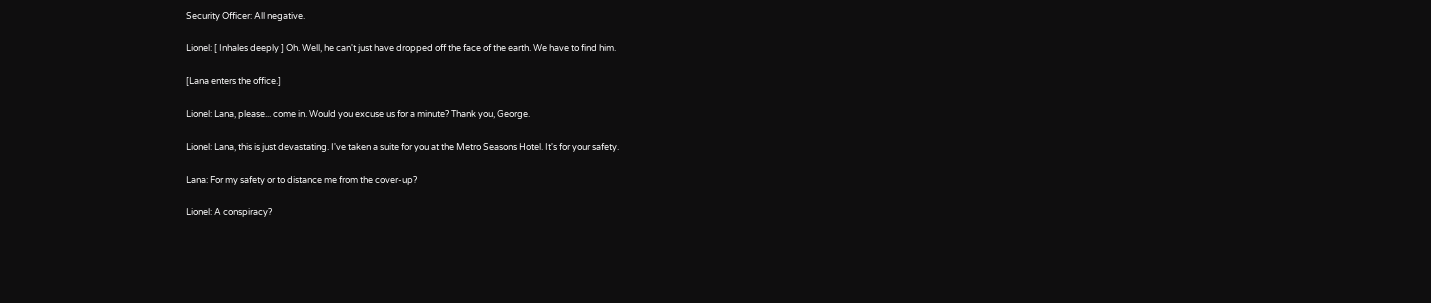Security Officer: All negative.

Lionel: [ Inhales deeply ] Oh. Well, he can't just have dropped off the face of the earth. We have to find him.

[Lana enters the office.]

Lionel: Lana, please... come in. Would you excuse us for a minute? Thank you, George.

Lionel: Lana, this is just devastating. I've taken a suite for you at the Metro Seasons Hotel. It's for your safety.

Lana: For my safety or to distance me from the cover-up?

Lionel: A conspiracy?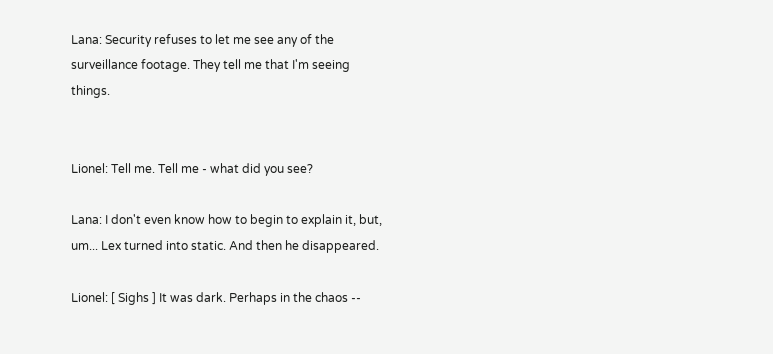Lana: Security refuses to let me see any of the surveillance footage. They tell me that I'm seeing things.


Lionel: Tell me. Tell me - what did you see?

Lana: I don't even know how to begin to explain it, but, um... Lex turned into static. And then he disappeared.

Lionel: [ Sighs ] It was dark. Perhaps in the chaos --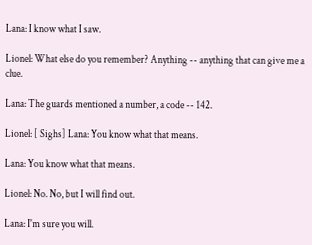Lana: I know what I saw.

Lionel: What else do you remember? Anything -- anything that can give me a clue.

Lana: The guards mentioned a number, a code -- 142.

Lionel: [ Sighs] Lana: You know what that means.

Lana: You know what that means.

Lionel: No. No, but I will find out.

Lana: I'm sure you will.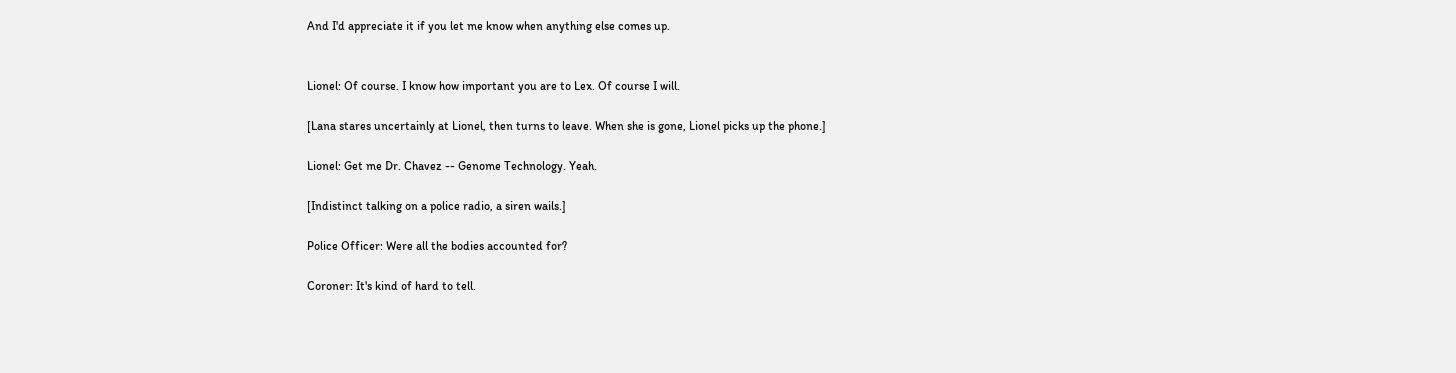And I'd appreciate it if you let me know when anything else comes up.


Lionel: Of course. I know how important you are to Lex. Of course I will.

[Lana stares uncertainly at Lionel, then turns to leave. When she is gone, Lionel picks up the phone.]

Lionel: Get me Dr. Chavez -- Genome Technology. Yeah.

[Indistinct talking on a police radio, a siren wails.]

Police Officer: Were all the bodies accounted for?

Coroner: It's kind of hard to tell.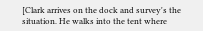[Clark arrives on the dock and survey's the situation. He walks into the tent where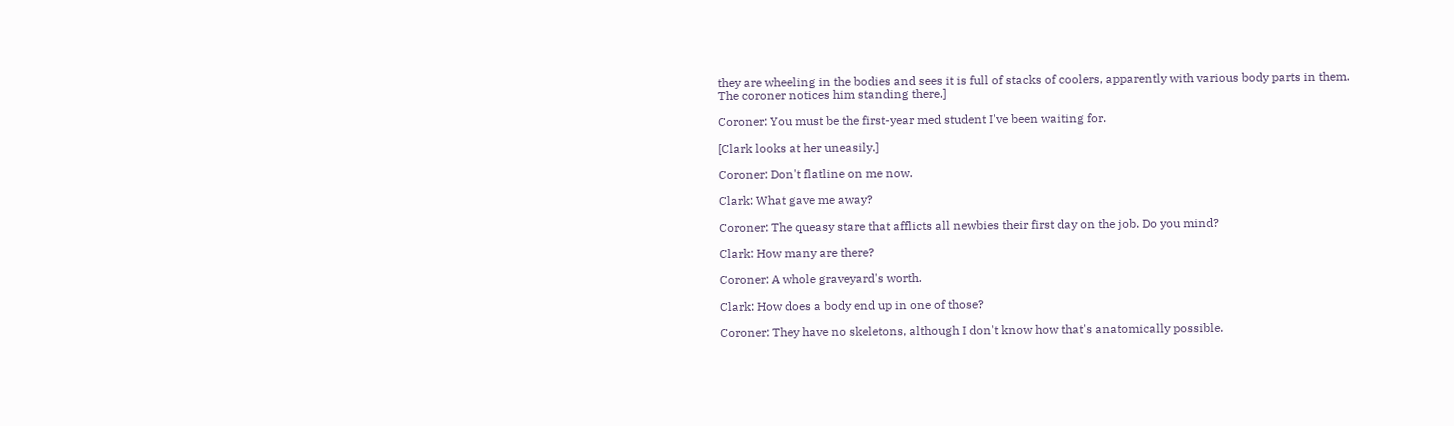they are wheeling in the bodies and sees it is full of stacks of coolers, apparently with various body parts in them. The coroner notices him standing there.]

Coroner: You must be the first-year med student I've been waiting for.

[Clark looks at her uneasily.]

Coroner: Don't flatline on me now.

Clark: What gave me away?

Coroner: The queasy stare that afflicts all newbies their first day on the job. Do you mind?

Clark: How many are there?

Coroner: A whole graveyard's worth.

Clark: How does a body end up in one of those?

Coroner: They have no skeletons, although I don't know how that's anatomically possible.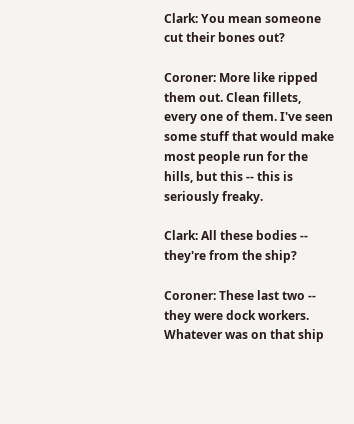Clark: You mean someone cut their bones out?

Coroner: More like ripped them out. Clean fillets, every one of them. I've seen some stuff that would make most people run for the hills, but this -- this is seriously freaky.

Clark: All these bodies -- they're from the ship?

Coroner: These last two -- they were dock workers. Whatever was on that ship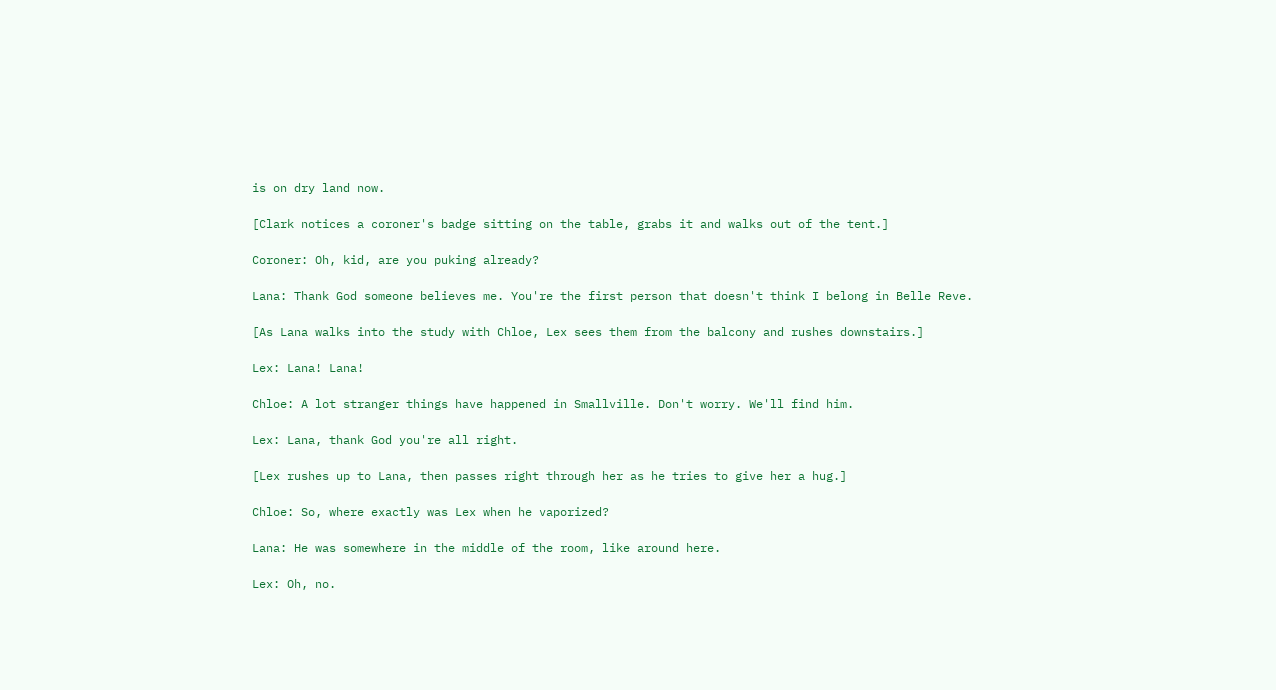is on dry land now.

[Clark notices a coroner's badge sitting on the table, grabs it and walks out of the tent.]

Coroner: Oh, kid, are you puking already?

Lana: Thank God someone believes me. You're the first person that doesn't think I belong in Belle Reve.

[As Lana walks into the study with Chloe, Lex sees them from the balcony and rushes downstairs.]

Lex: Lana! Lana!

Chloe: A lot stranger things have happened in Smallville. Don't worry. We'll find him.

Lex: Lana, thank God you're all right.

[Lex rushes up to Lana, then passes right through her as he tries to give her a hug.]

Chloe: So, where exactly was Lex when he vaporized?

Lana: He was somewhere in the middle of the room, like around here.

Lex: Oh, no.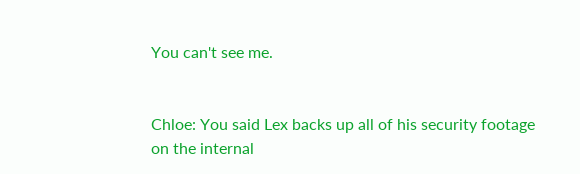You can't see me.


Chloe: You said Lex backs up all of his security footage on the internal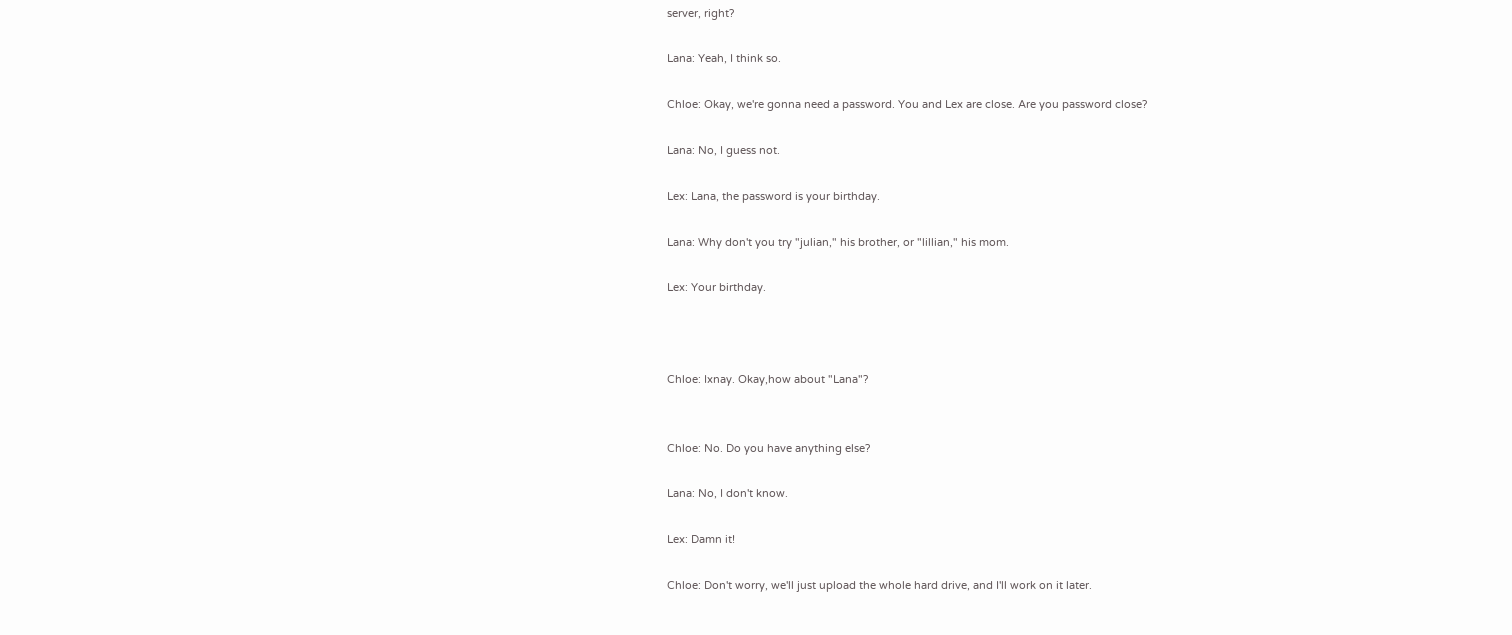server, right?

Lana: Yeah, I think so.

Chloe: Okay, we're gonna need a password. You and Lex are close. Are you password close?

Lana: No, I guess not.

Lex: Lana, the password is your birthday.

Lana: Why don't you try "julian," his brother, or "lillian," his mom.

Lex: Your birthday.



Chloe: Ixnay. Okay,how about "Lana"?


Chloe: No. Do you have anything else?

Lana: No, I don't know.

Lex: Damn it!

Chloe: Don't worry, we'll just upload the whole hard drive, and I'll work on it later.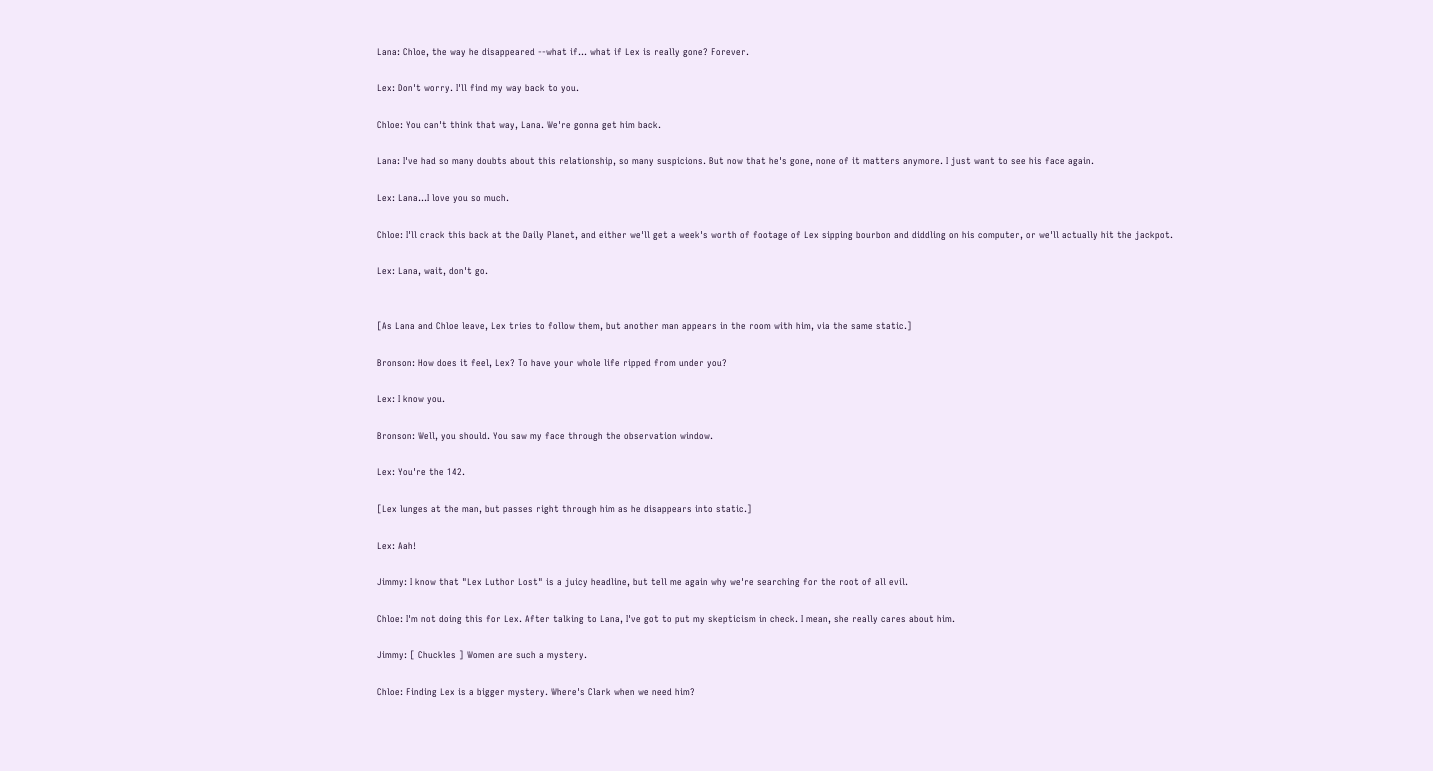Lana: Chloe, the way he disappeared --what if... what if Lex is really gone? Forever.

Lex: Don't worry. I'll find my way back to you.

Chloe: You can't think that way, Lana. We're gonna get him back.

Lana: I've had so many doubts about this relationship, so many suspicions. But now that he's gone, none of it matters anymore. I just want to see his face again.

Lex: Lana...I love you so much.

Chloe: I'll crack this back at the Daily Planet, and either we'll get a week's worth of footage of Lex sipping bourbon and diddling on his computer, or we'll actually hit the jackpot.

Lex: Lana, wait, don't go.


[As Lana and Chloe leave, Lex tries to follow them, but another man appears in the room with him, via the same static.]

Bronson: How does it feel, Lex? To have your whole life ripped from under you?

Lex: I know you.

Bronson: Well, you should. You saw my face through the observation window.

Lex: You're the 142.

[Lex lunges at the man, but passes right through him as he disappears into static.]

Lex: Aah!

Jimmy: I know that "Lex Luthor Lost" is a juicy headline, but tell me again why we're searching for the root of all evil.

Chloe: I'm not doing this for Lex. After talking to Lana, I've got to put my skepticism in check. I mean, she really cares about him.

Jimmy: [ Chuckles ] Women are such a mystery.

Chloe: Finding Lex is a bigger mystery. Where's Clark when we need him?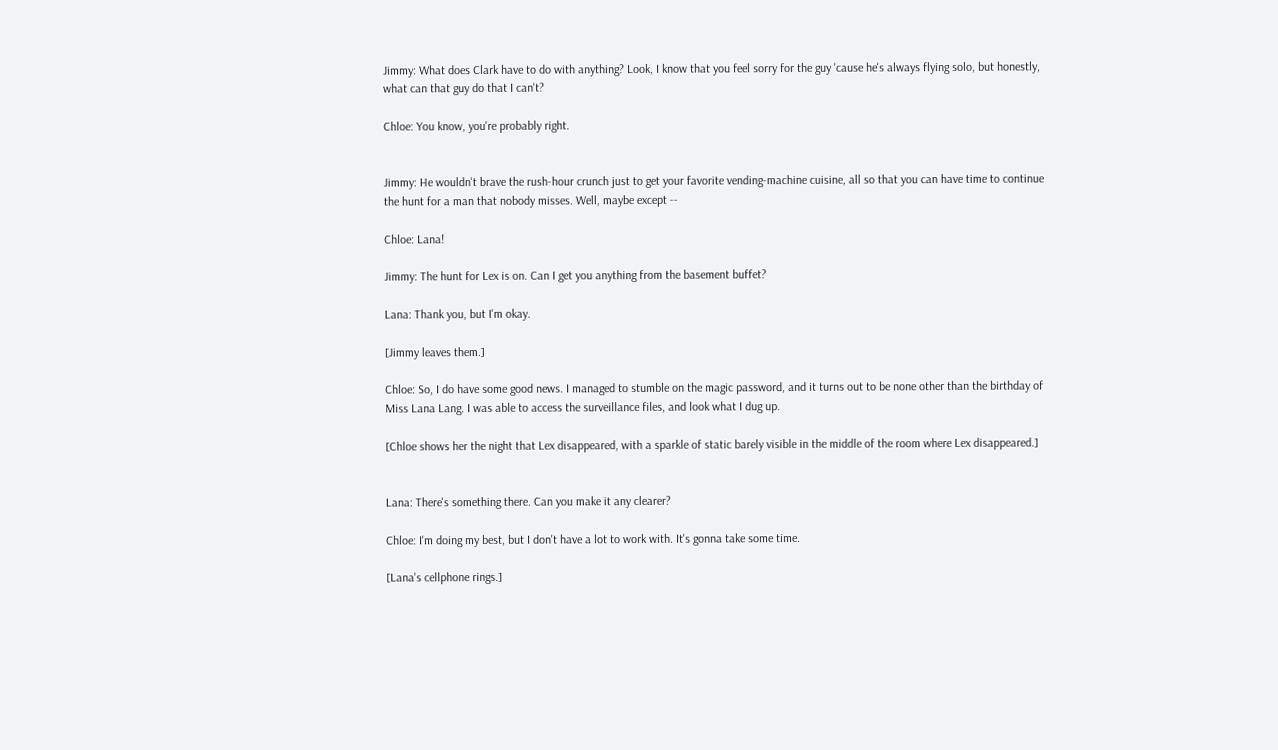Jimmy: What does Clark have to do with anything? Look, I know that you feel sorry for the guy 'cause he's always flying solo, but honestly, what can that guy do that I can't?

Chloe: You know, you're probably right.


Jimmy: He wouldn't brave the rush-hour crunch just to get your favorite vending-machine cuisine, all so that you can have time to continue the hunt for a man that nobody misses. Well, maybe except --

Chloe: Lana!

Jimmy: The hunt for Lex is on. Can I get you anything from the basement buffet?

Lana: Thank you, but I'm okay.

[Jimmy leaves them.]

Chloe: So, I do have some good news. I managed to stumble on the magic password, and it turns out to be none other than the birthday of Miss Lana Lang. I was able to access the surveillance files, and look what I dug up.

[Chloe shows her the night that Lex disappeared, with a sparkle of static barely visible in the middle of the room where Lex disappeared.]


Lana: There's something there. Can you make it any clearer?

Chloe: I'm doing my best, but I don't have a lot to work with. It's gonna take some time.

[Lana's cellphone rings.]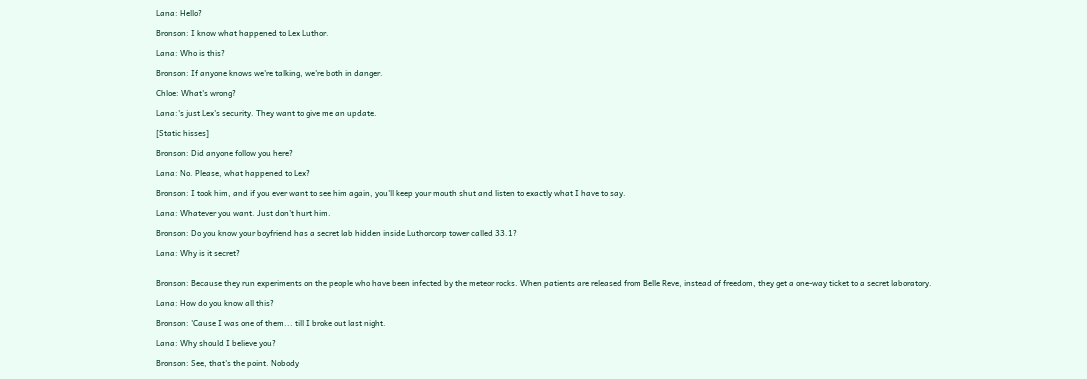Lana: Hello?

Bronson: I know what happened to Lex Luthor.

Lana: Who is this?

Bronson: If anyone knows we're talking, we're both in danger.

Chloe: What's wrong?

Lana:'s just Lex's security. They want to give me an update.

[Static hisses]

Bronson: Did anyone follow you here?

Lana: No. Please, what happened to Lex?

Bronson: I took him, and if you ever want to see him again, you'll keep your mouth shut and listen to exactly what I have to say.

Lana: Whatever you want. Just don't hurt him.

Bronson: Do you know your boyfriend has a secret lab hidden inside Luthorcorp tower called 33.1?

Lana: Why is it secret?


Bronson: Because they run experiments on the people who have been infected by the meteor rocks. When patients are released from Belle Reve, instead of freedom, they get a one-way ticket to a secret laboratory.

Lana: How do you know all this?

Bronson: 'Cause I was one of them... till I broke out last night.

Lana: Why should I believe you?

Bronson: See, that's the point. Nobody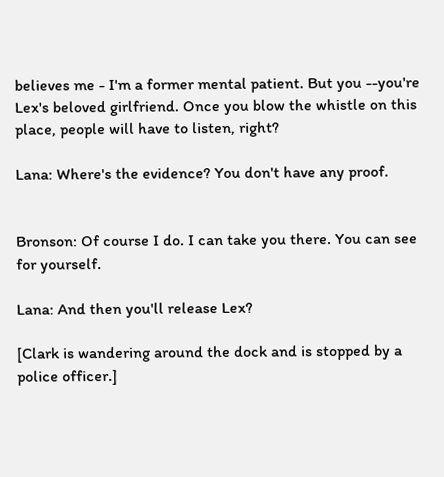believes me - I'm a former mental patient. But you --you're Lex's beloved girlfriend. Once you blow the whistle on this place, people will have to listen, right?

Lana: Where's the evidence? You don't have any proof.


Bronson: Of course I do. I can take you there. You can see for yourself.

Lana: And then you'll release Lex?

[Clark is wandering around the dock and is stopped by a police officer.]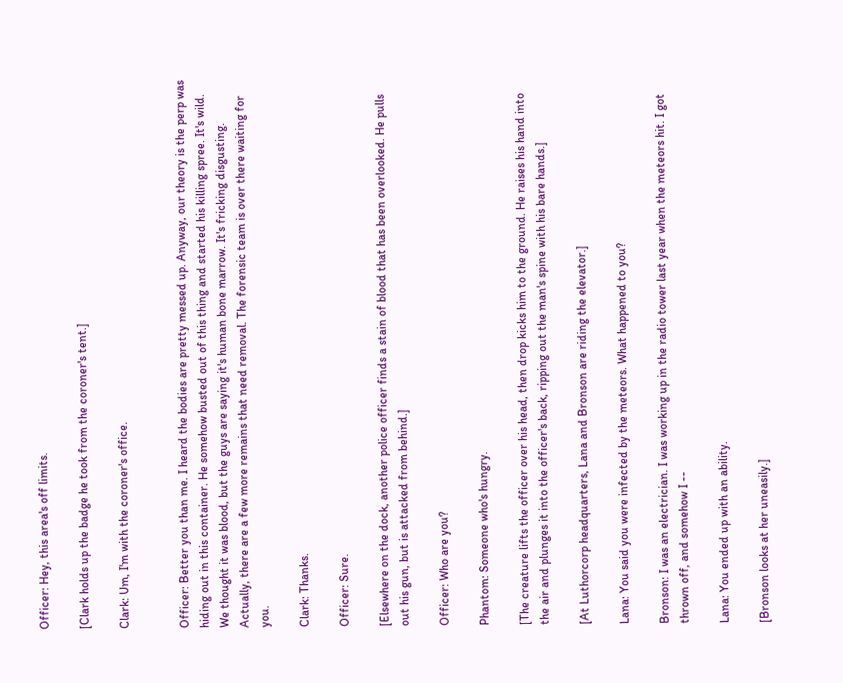Officer: Hey, this area's off limits.

[Clark holds up the badge he took from the coroner's tent.]

Clark: Um, I'm with the coroner's office.


Officer: Better you than me. I heard the bodies are pretty messed up. Anyway, our theory is the perp was hiding out in this container. He somehow busted out of this thing and started his killing spree. It's wild. We thought it was blood, but the guys are saying it's human bone marrow. It's fricking disgusting. Actually, there are a few more remains that need removal. The forensic team is over there waiting for you.

Clark: Thanks.

Officer: Sure.

[Elsewhere on the dock, another police officer finds a stain of blood that has been overlooked. He pulls out his gun, but is attacked from behind.]

Officer: Who are you?

Phantom: Someone who's hungry.

[The creature lifts the officer over his head, then drop kicks him to the ground. He raises his hand into the air and plunges it into the officer's back, ripping out the man's spine with his bare hands.]

[At Luthorcorp headquarters, Lana and Bronson are riding the elevator.]

Lana: You said you were infected by the meteors. What happened to you?

Bronson: I was an electrician. I was working up in the radio tower last year when the meteors hit. I got thrown off, and somehow I --

Lana: You ended up with an ability.

[Bronson looks at her uneasily.]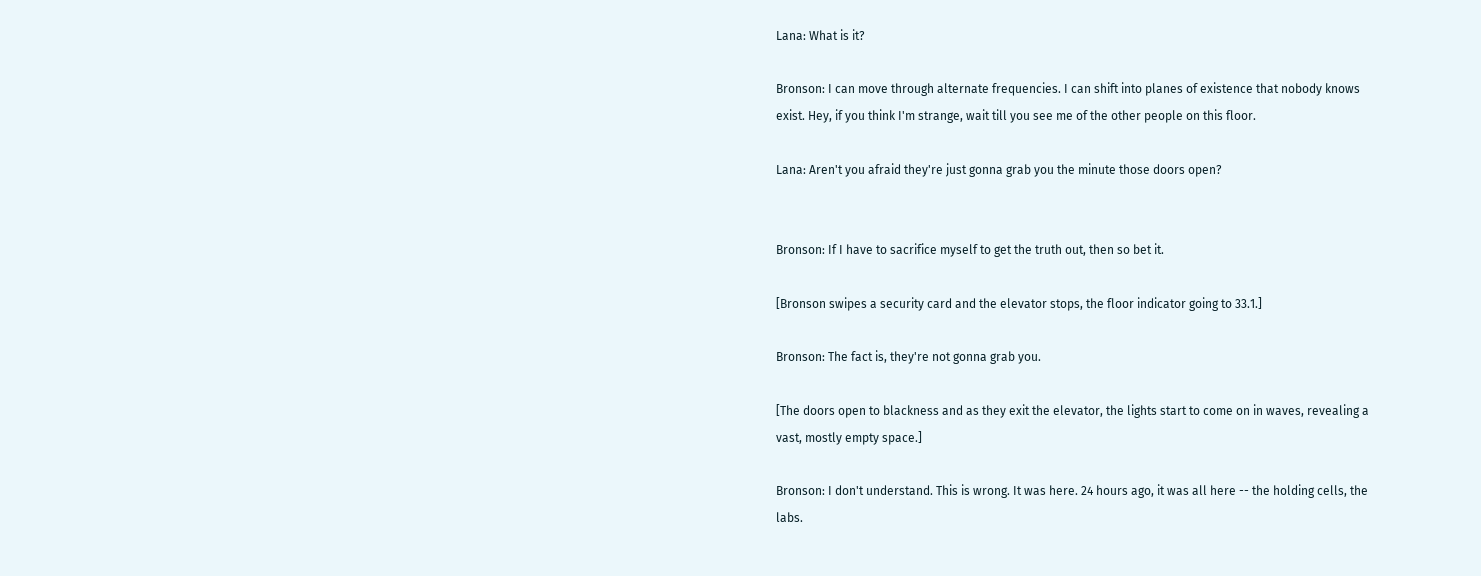Lana: What is it?

Bronson: I can move through alternate frequencies. I can shift into planes of existence that nobody knows exist. Hey, if you think I'm strange, wait till you see me of the other people on this floor.

Lana: Aren't you afraid they're just gonna grab you the minute those doors open?


Bronson: If I have to sacrifice myself to get the truth out, then so bet it.

[Bronson swipes a security card and the elevator stops, the floor indicator going to 33.1.]

Bronson: The fact is, they're not gonna grab you.

[The doors open to blackness and as they exit the elevator, the lights start to come on in waves, revealing a vast, mostly empty space.]

Bronson: I don't understand. This is wrong. It was here. 24 hours ago, it was all here -- the holding cells, the labs.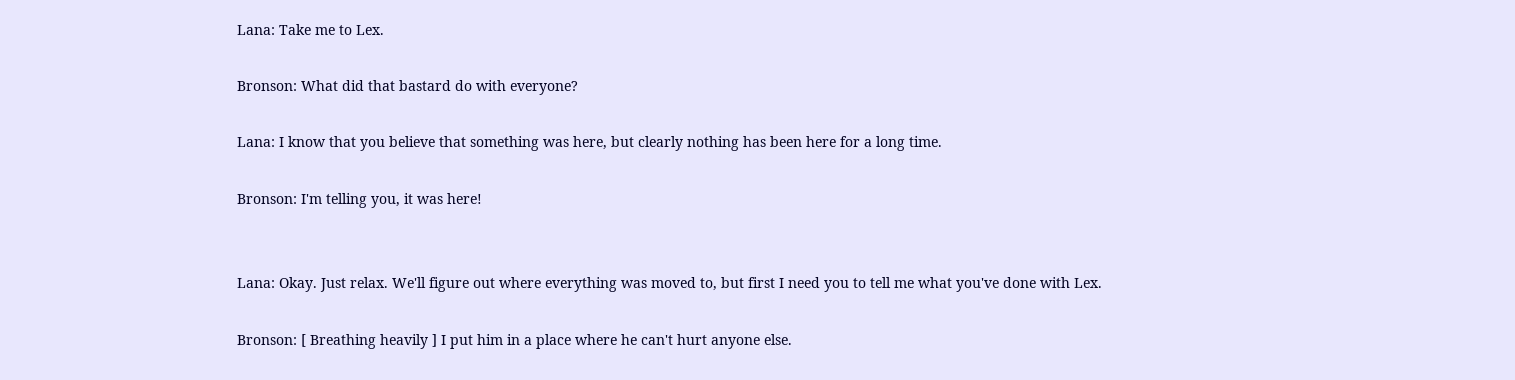Lana: Take me to Lex.

Bronson: What did that bastard do with everyone?

Lana: I know that you believe that something was here, but clearly nothing has been here for a long time.

Bronson: I'm telling you, it was here!


Lana: Okay. Just relax. We'll figure out where everything was moved to, but first I need you to tell me what you've done with Lex.

Bronson: [ Breathing heavily ] I put him in a place where he can't hurt anyone else.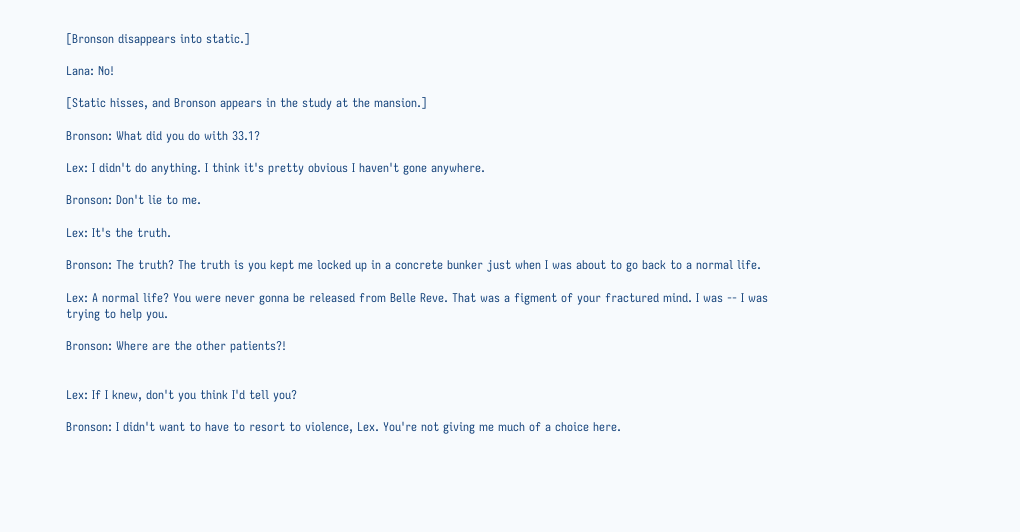[Bronson disappears into static.]

Lana: No!

[Static hisses, and Bronson appears in the study at the mansion.]

Bronson: What did you do with 33.1?

Lex: I didn't do anything. I think it's pretty obvious I haven't gone anywhere.

Bronson: Don't lie to me.

Lex: It's the truth.

Bronson: The truth? The truth is you kept me locked up in a concrete bunker just when I was about to go back to a normal life.

Lex: A normal life? You were never gonna be released from Belle Reve. That was a figment of your fractured mind. I was -- I was trying to help you.

Bronson: Where are the other patients?!


Lex: If I knew, don't you think I'd tell you?

Bronson: I didn't want to have to resort to violence, Lex. You're not giving me much of a choice here.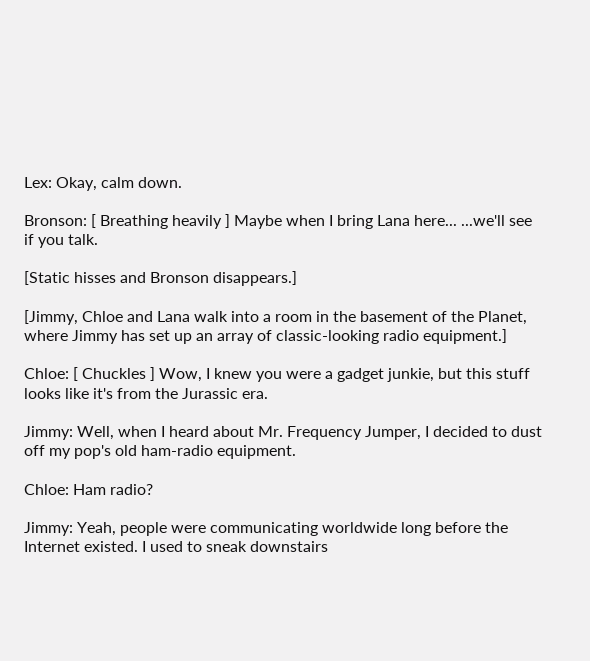Lex: Okay, calm down.

Bronson: [ Breathing heavily ] Maybe when I bring Lana here... ...we'll see if you talk.

[Static hisses and Bronson disappears.]

[Jimmy, Chloe and Lana walk into a room in the basement of the Planet, where Jimmy has set up an array of classic-looking radio equipment.]

Chloe: [ Chuckles ] Wow, I knew you were a gadget junkie, but this stuff looks like it's from the Jurassic era.

Jimmy: Well, when I heard about Mr. Frequency Jumper, I decided to dust off my pop's old ham-radio equipment.

Chloe: Ham radio?

Jimmy: Yeah, people were communicating worldwide long before the Internet existed. I used to sneak downstairs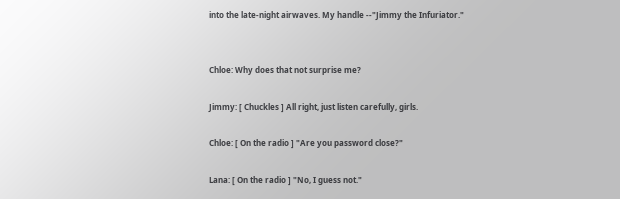into the late-night airwaves. My handle --"Jimmy the Infuriator."


Chloe: Why does that not surprise me?

Jimmy: [ Chuckles ] All right, just listen carefully, girls.

Chloe: [ On the radio ] "Are you password close?"

Lana: [ On the radio ] "No, I guess not."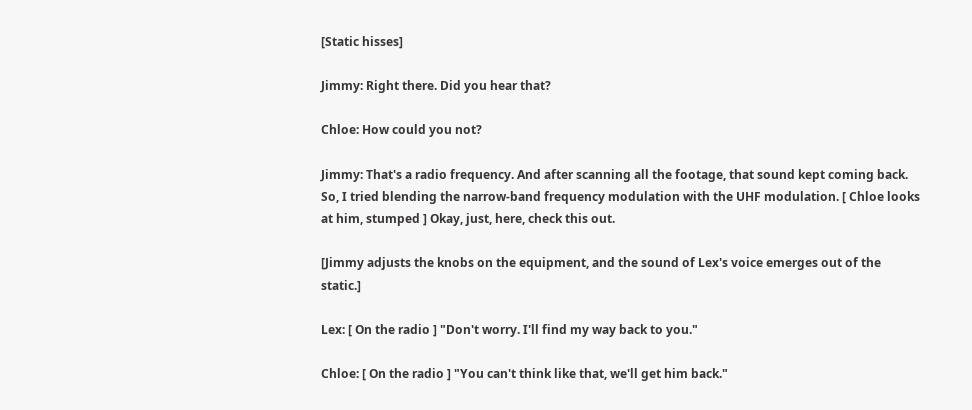[Static hisses]

Jimmy: Right there. Did you hear that?

Chloe: How could you not?

Jimmy: That's a radio frequency. And after scanning all the footage, that sound kept coming back. So, I tried blending the narrow-band frequency modulation with the UHF modulation. [ Chloe looks at him, stumped ] Okay, just, here, check this out.

[Jimmy adjusts the knobs on the equipment, and the sound of Lex's voice emerges out of the static.]

Lex: [ On the radio ] "Don't worry. I'll find my way back to you."

Chloe: [ On the radio ] "You can't think like that, we'll get him back."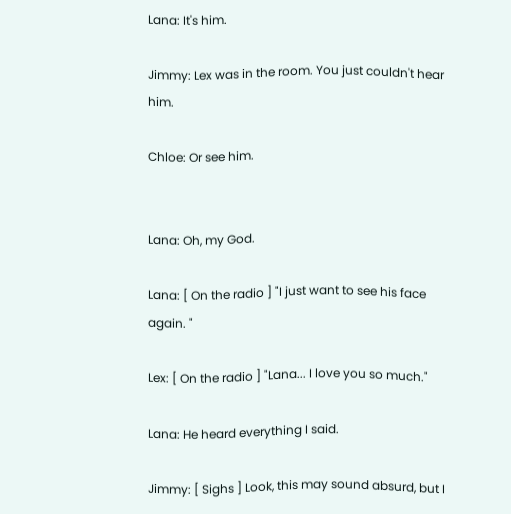Lana: It's him.

Jimmy: Lex was in the room. You just couldn't hear him.

Chloe: Or see him.


Lana: Oh, my God.

Lana: [ On the radio ] "I just want to see his face again. "

Lex: [ On the radio ] "Lana... I love you so much."

Lana: He heard everything I said.

Jimmy: [ Sighs ] Look, this may sound absurd, but I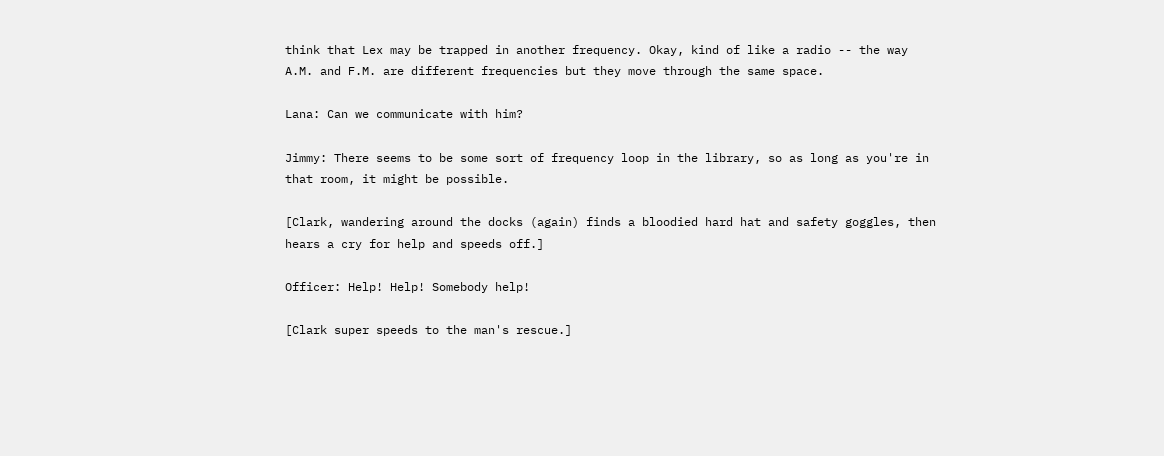think that Lex may be trapped in another frequency. Okay, kind of like a radio -- the way A.M. and F.M. are different frequencies but they move through the same space.

Lana: Can we communicate with him?

Jimmy: There seems to be some sort of frequency loop in the library, so as long as you're in that room, it might be possible.

[Clark, wandering around the docks (again) finds a bloodied hard hat and safety goggles, then hears a cry for help and speeds off.]

Officer: Help! Help! Somebody help!

[Clark super speeds to the man's rescue.]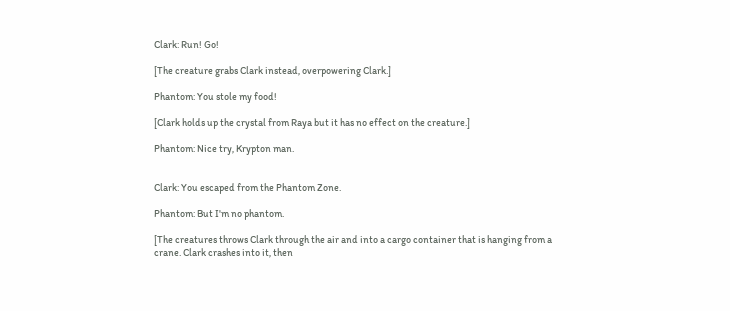Clark: Run! Go!

[The creature grabs Clark instead, overpowering Clark.]

Phantom: You stole my food!

[Clark holds up the crystal from Raya but it has no effect on the creature.]

Phantom: Nice try, Krypton man.


Clark: You escaped from the Phantom Zone.

Phantom: But I'm no phantom.

[The creatures throws Clark through the air and into a cargo container that is hanging from a crane. Clark crashes into it, then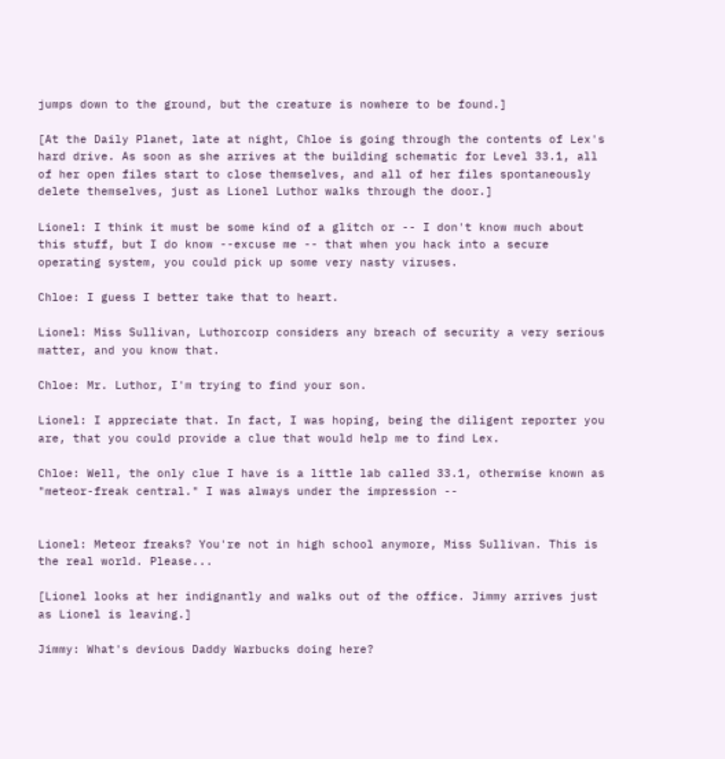jumps down to the ground, but the creature is nowhere to be found.]

[At the Daily Planet, late at night, Chloe is going through the contents of Lex's hard drive. As soon as she arrives at the building schematic for Level 33.1, all of her open files start to close themselves, and all of her files spontaneously delete themselves, just as Lionel Luthor walks through the door.]

Lionel: I think it must be some kind of a glitch or -- I don't know much about this stuff, but I do know --excuse me -- that when you hack into a secure operating system, you could pick up some very nasty viruses.

Chloe: I guess I better take that to heart.

Lionel: Miss Sullivan, Luthorcorp considers any breach of security a very serious matter, and you know that.

Chloe: Mr. Luthor, I'm trying to find your son.

Lionel: I appreciate that. In fact, I was hoping, being the diligent reporter you are, that you could provide a clue that would help me to find Lex.

Chloe: Well, the only clue I have is a little lab called 33.1, otherwise known as "meteor-freak central." I was always under the impression --


Lionel: Meteor freaks? You're not in high school anymore, Miss Sullivan. This is the real world. Please...

[Lionel looks at her indignantly and walks out of the office. Jimmy arrives just as Lionel is leaving.]

Jimmy: What's devious Daddy Warbucks doing here?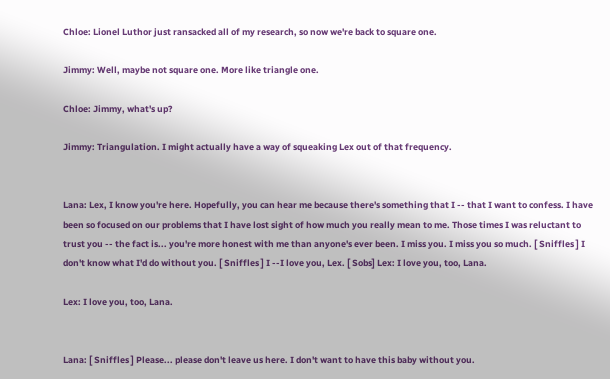Chloe: Lionel Luthor just ransacked all of my research, so now we're back to square one.

Jimmy: Well, maybe not square one. More like triangle one.

Chloe: Jimmy, what's up?

Jimmy: Triangulation. I might actually have a way of squeaking Lex out of that frequency.


Lana: Lex, I know you're here. Hopefully, you can hear me because there's something that I -- that I want to confess. I have been so focused on our problems that I have lost sight of how much you really mean to me. Those times I was reluctant to trust you -- the fact is... you're more honest with me than anyone's ever been. I miss you. I miss you so much. [ Sniffles ] I don't know what I'd do without you. [ Sniffles ] I --I love you, Lex. [ Sobs] Lex: I love you, too, Lana.

Lex: I love you, too, Lana.


Lana: [ Sniffles ] Please... please don't leave us here. I don't want to have this baby without you.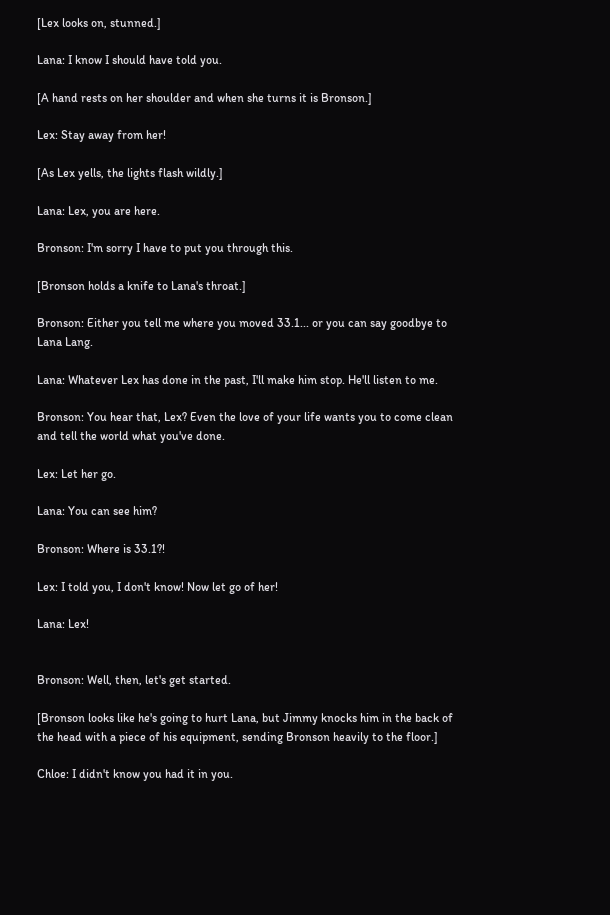[Lex looks on, stunned.]

Lana: I know I should have told you.

[A hand rests on her shoulder and when she turns it is Bronson.]

Lex: Stay away from her!

[As Lex yells, the lights flash wildly.]

Lana: Lex, you are here.

Bronson: I'm sorry I have to put you through this.

[Bronson holds a knife to Lana's throat.]

Bronson: Either you tell me where you moved 33.1... or you can say goodbye to Lana Lang.

Lana: Whatever Lex has done in the past, I'll make him stop. He'll listen to me.

Bronson: You hear that, Lex? Even the love of your life wants you to come clean and tell the world what you've done.

Lex: Let her go.

Lana: You can see him?

Bronson: Where is 33.1?!

Lex: I told you, I don't know! Now let go of her!

Lana: Lex!


Bronson: Well, then, let's get started.

[Bronson looks like he's going to hurt Lana, but Jimmy knocks him in the back of the head with a piece of his equipment, sending Bronson heavily to the floor.]

Chloe: I didn't know you had it in you.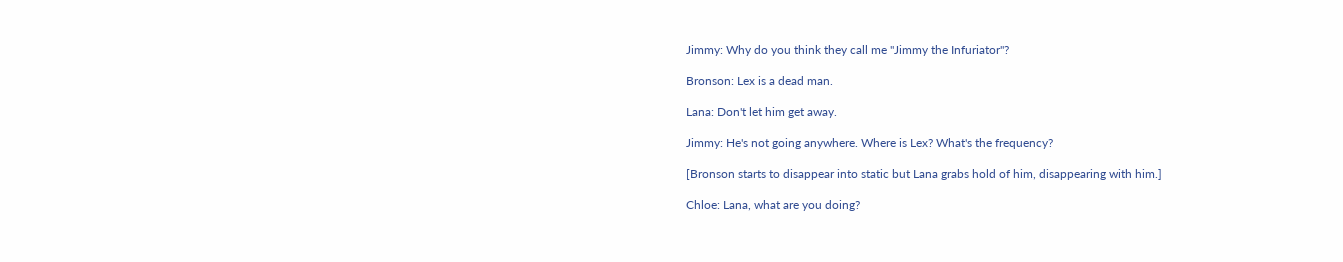Jimmy: Why do you think they call me "Jimmy the Infuriator"?

Bronson: Lex is a dead man.

Lana: Don't let him get away.

Jimmy: He's not going anywhere. Where is Lex? What's the frequency?

[Bronson starts to disappear into static but Lana grabs hold of him, disappearing with him.]

Chloe: Lana, what are you doing?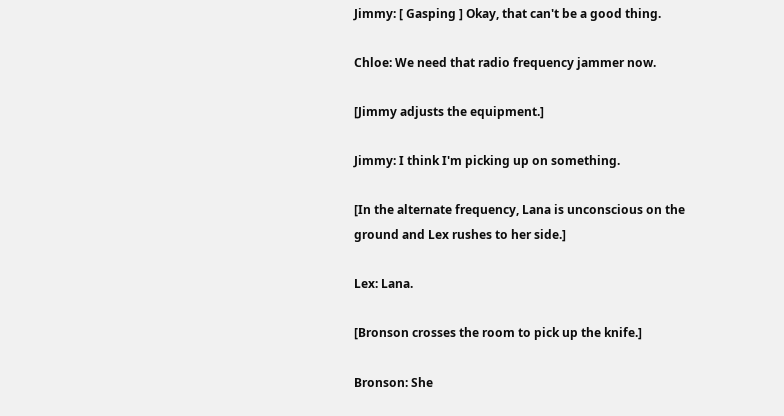Jimmy: [ Gasping ] Okay, that can't be a good thing.

Chloe: We need that radio frequency jammer now.

[Jimmy adjusts the equipment.]

Jimmy: I think I'm picking up on something.

[In the alternate frequency, Lana is unconscious on the ground and Lex rushes to her side.]

Lex: Lana.

[Bronson crosses the room to pick up the knife.]

Bronson: She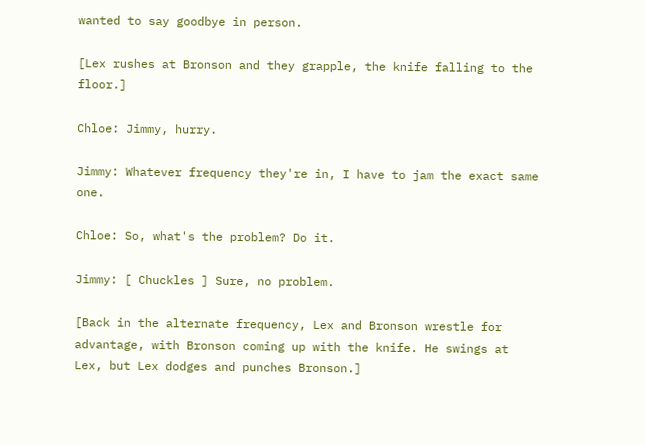wanted to say goodbye in person.

[Lex rushes at Bronson and they grapple, the knife falling to the floor.]

Chloe: Jimmy, hurry.

Jimmy: Whatever frequency they're in, I have to jam the exact same one.

Chloe: So, what's the problem? Do it.

Jimmy: [ Chuckles ] Sure, no problem.

[Back in the alternate frequency, Lex and Bronson wrestle for advantage, with Bronson coming up with the knife. He swings at Lex, but Lex dodges and punches Bronson.]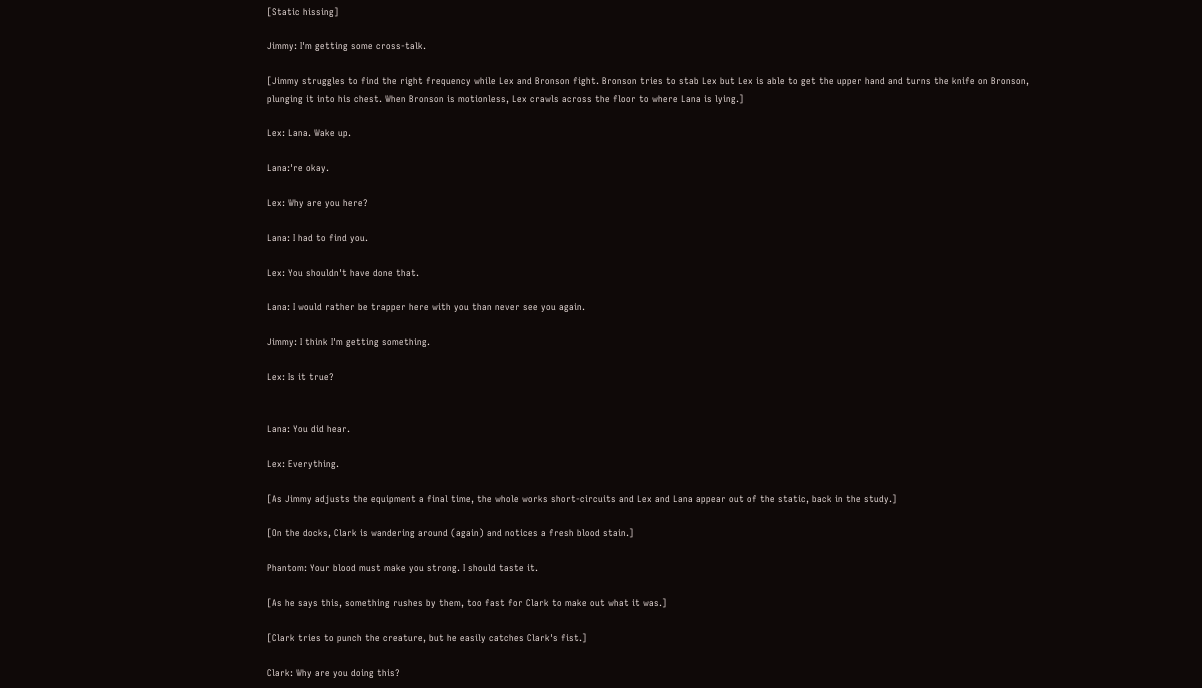[Static hissing]

Jimmy: I'm getting some cross-talk.

[Jimmy struggles to find the right frequency while Lex and Bronson fight. Bronson tries to stab Lex but Lex is able to get the upper hand and turns the knife on Bronson, plunging it into his chest. When Bronson is motionless, Lex crawls across the floor to where Lana is lying.]

Lex: Lana. Wake up.

Lana:'re okay.

Lex: Why are you here?

Lana: I had to find you.

Lex: You shouldn't have done that.

Lana: I would rather be trapper here with you than never see you again.

Jimmy: I think I'm getting something.

Lex: Is it true?


Lana: You did hear.

Lex: Everything.

[As Jimmy adjusts the equipment a final time, the whole works short-circuits and Lex and Lana appear out of the static, back in the study.]

[On the docks, Clark is wandering around (again) and notices a fresh blood stain.]

Phantom: Your blood must make you strong. I should taste it.

[As he says this, something rushes by them, too fast for Clark to make out what it was.]

[Clark tries to punch the creature, but he easily catches Clark's fist.]

Clark: Why are you doing this?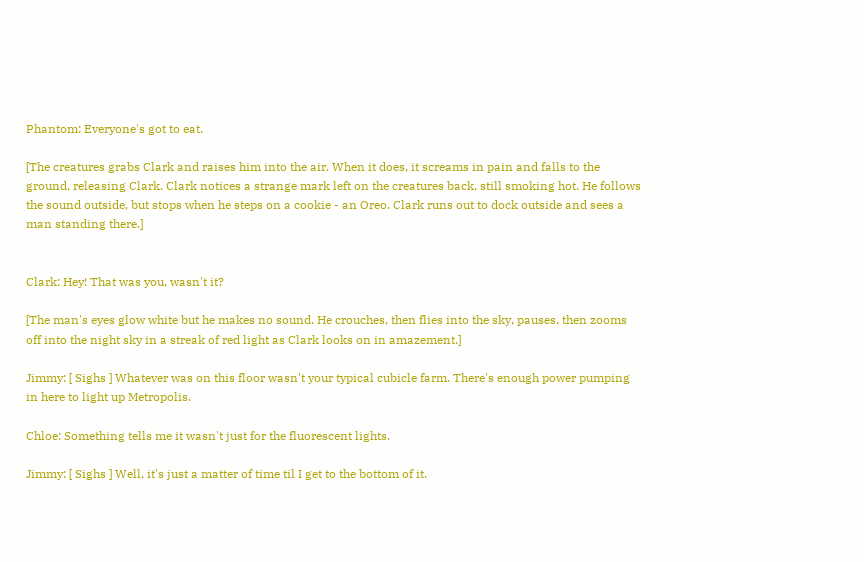Phantom: Everyone's got to eat.

[The creatures grabs Clark and raises him into the air. When it does, it screams in pain and falls to the ground, releasing Clark. Clark notices a strange mark left on the creatures back, still smoking hot. He follows the sound outside, but stops when he steps on a cookie - an Oreo. Clark runs out to dock outside and sees a man standing there.]


Clark: Hey! That was you, wasn't it?

[The man's eyes glow white but he makes no sound. He crouches, then flies into the sky, pauses, then zooms off into the night sky in a streak of red light as Clark looks on in amazement.]

Jimmy: [ Sighs ] Whatever was on this floor wasn't your typical cubicle farm. There's enough power pumping in here to light up Metropolis.

Chloe: Something tells me it wasn't just for the fluorescent lights.

Jimmy: [ Sighs ] Well, it's just a matter of time til I get to the bottom of it.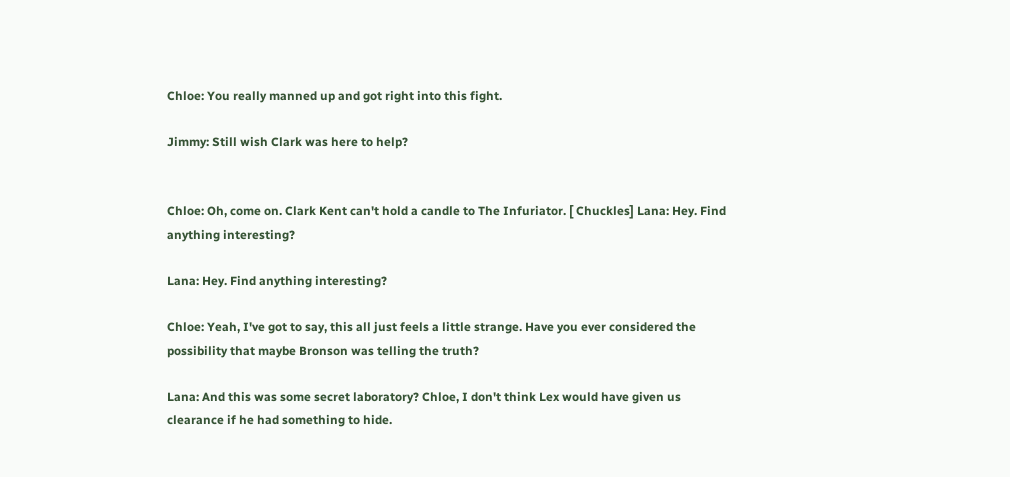Chloe: You really manned up and got right into this fight.

Jimmy: Still wish Clark was here to help?


Chloe: Oh, come on. Clark Kent can't hold a candle to The Infuriator. [ Chuckles] Lana: Hey. Find anything interesting?

Lana: Hey. Find anything interesting?

Chloe: Yeah, I've got to say, this all just feels a little strange. Have you ever considered the possibility that maybe Bronson was telling the truth?

Lana: And this was some secret laboratory? Chloe, I don't think Lex would have given us clearance if he had something to hide.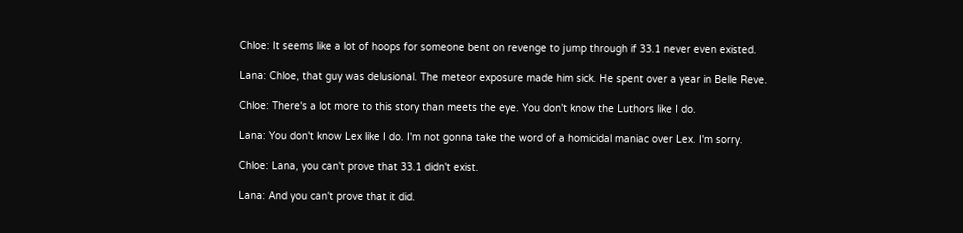Chloe: It seems like a lot of hoops for someone bent on revenge to jump through if 33.1 never even existed.

Lana: Chloe, that guy was delusional. The meteor exposure made him sick. He spent over a year in Belle Reve.

Chloe: There's a lot more to this story than meets the eye. You don't know the Luthors like I do.

Lana: You don't know Lex like I do. I'm not gonna take the word of a homicidal maniac over Lex. I'm sorry.

Chloe: Lana, you can't prove that 33.1 didn't exist.

Lana: And you can't prove that it did.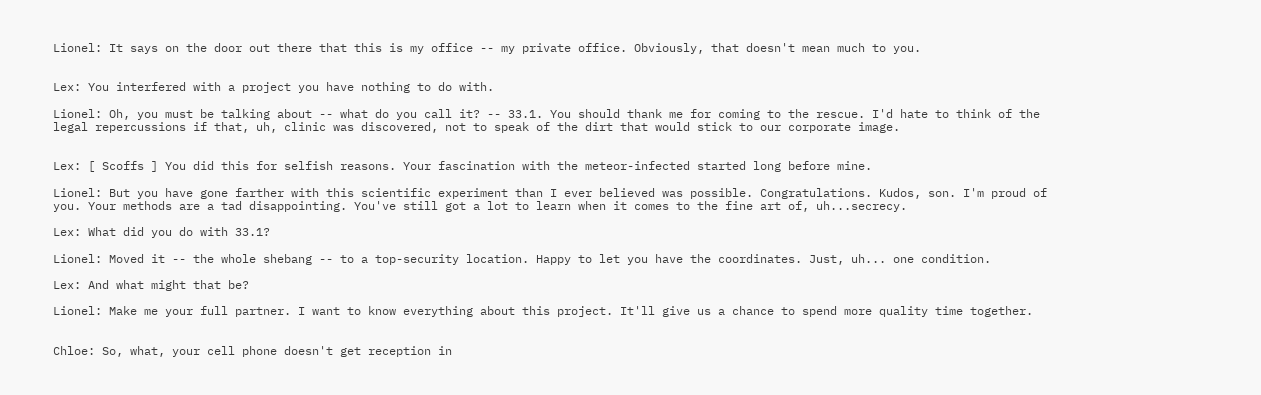Lionel: It says on the door out there that this is my office -- my private office. Obviously, that doesn't mean much to you.


Lex: You interfered with a project you have nothing to do with.

Lionel: Oh, you must be talking about -- what do you call it? -- 33.1. You should thank me for coming to the rescue. I'd hate to think of the legal repercussions if that, uh, clinic was discovered, not to speak of the dirt that would stick to our corporate image.


Lex: [ Scoffs ] You did this for selfish reasons. Your fascination with the meteor-infected started long before mine.

Lionel: But you have gone farther with this scientific experiment than I ever believed was possible. Congratulations. Kudos, son. I'm proud of you. Your methods are a tad disappointing. You've still got a lot to learn when it comes to the fine art of, uh...secrecy.

Lex: What did you do with 33.1?

Lionel: Moved it -- the whole shebang -- to a top-security location. Happy to let you have the coordinates. Just, uh... one condition.

Lex: And what might that be?

Lionel: Make me your full partner. I want to know everything about this project. It'll give us a chance to spend more quality time together.


Chloe: So, what, your cell phone doesn't get reception in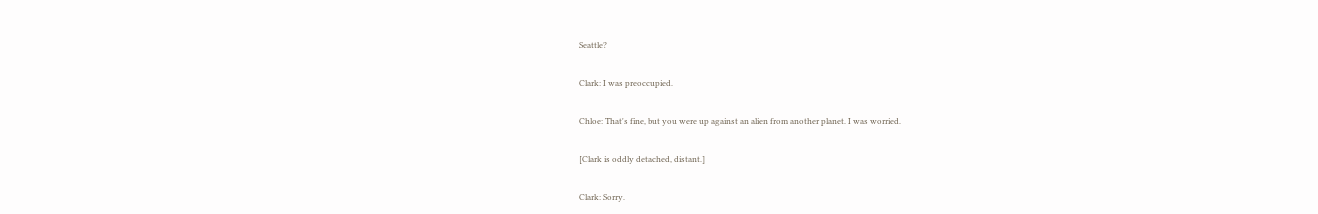Seattle?

Clark: I was preoccupied.

Chloe: That's fine, but you were up against an alien from another planet. I was worried.

[Clark is oddly detached, distant.]

Clark: Sorry.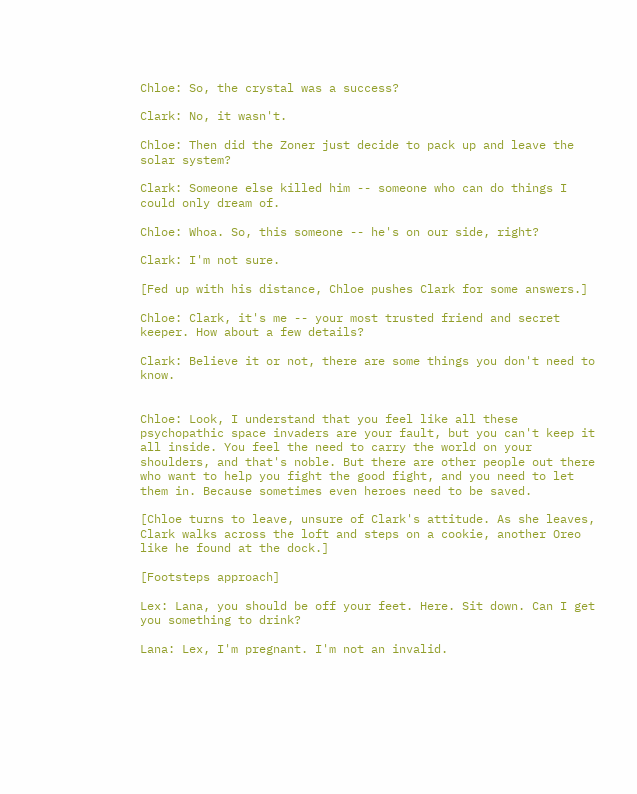Chloe: So, the crystal was a success?

Clark: No, it wasn't.

Chloe: Then did the Zoner just decide to pack up and leave the solar system?

Clark: Someone else killed him -- someone who can do things I could only dream of.

Chloe: Whoa. So, this someone -- he's on our side, right?

Clark: I'm not sure.

[Fed up with his distance, Chloe pushes Clark for some answers.]

Chloe: Clark, it's me -- your most trusted friend and secret keeper. How about a few details?

Clark: Believe it or not, there are some things you don't need to know.


Chloe: Look, I understand that you feel like all these psychopathic space invaders are your fault, but you can't keep it all inside. You feel the need to carry the world on your shoulders, and that's noble. But there are other people out there who want to help you fight the good fight, and you need to let them in. Because sometimes even heroes need to be saved.

[Chloe turns to leave, unsure of Clark's attitude. As she leaves, Clark walks across the loft and steps on a cookie, another Oreo like he found at the dock.]

[Footsteps approach]

Lex: Lana, you should be off your feet. Here. Sit down. Can I get you something to drink?

Lana: Lex, I'm pregnant. I'm not an invalid.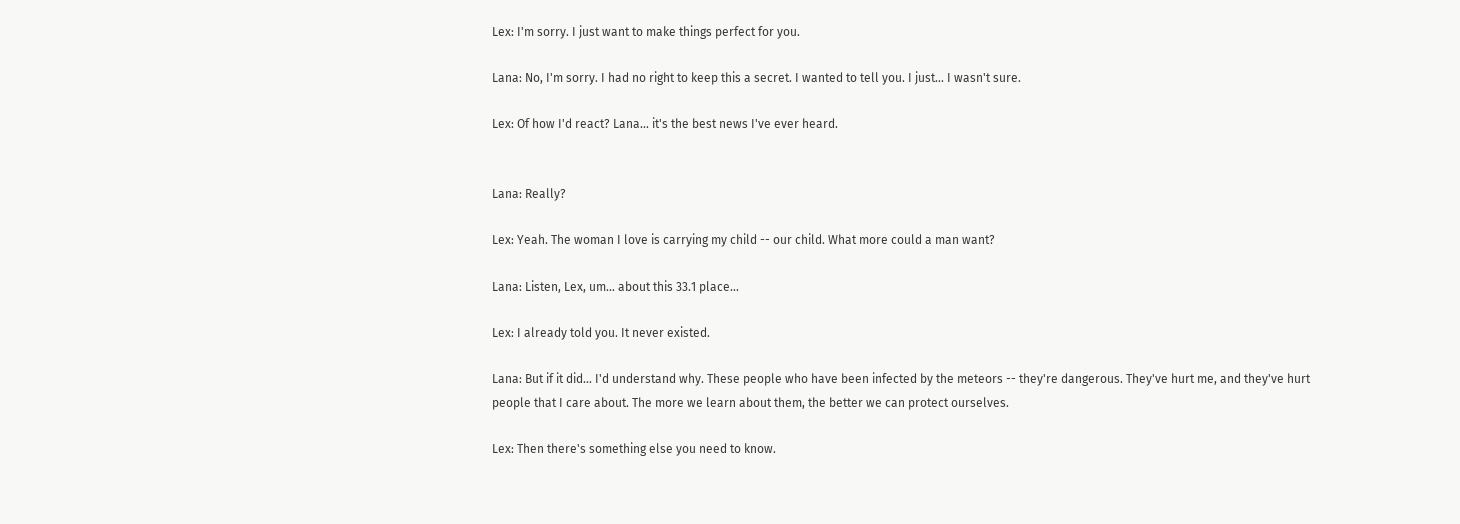Lex: I'm sorry. I just want to make things perfect for you.

Lana: No, I'm sorry. I had no right to keep this a secret. I wanted to tell you. I just... I wasn't sure.

Lex: Of how I'd react? Lana... it's the best news I've ever heard.


Lana: Really?

Lex: Yeah. The woman I love is carrying my child -- our child. What more could a man want?

Lana: Listen, Lex, um... about this 33.1 place...

Lex: I already told you. It never existed.

Lana: But if it did... I'd understand why. These people who have been infected by the meteors -- they're dangerous. They've hurt me, and they've hurt people that I care about. The more we learn about them, the better we can protect ourselves.

Lex: Then there's something else you need to know.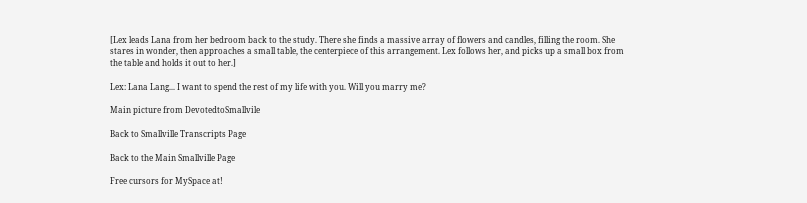[Lex leads Lana from her bedroom back to the study. There she finds a massive array of flowers and candles, filling the room. She stares in wonder, then approaches a small table, the centerpiece of this arrangement. Lex follows her, and picks up a small box from the table and holds it out to her.]

Lex: Lana Lang... I want to spend the rest of my life with you. Will you marry me?

Main picture from DevotedtoSmallvile

Back to Smallville Transcripts Page

Back to the Main Smallville Page

Free cursors for MySpace at!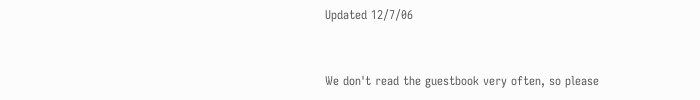Updated 12/7/06


We don't read the guestbook very often, so please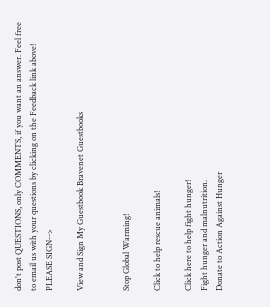don't post QUESTIONS, only COMMENTS, if you want an answer. Feel free to email us with your questions by clicking on the Feedback link above! PLEASE SIGN-->

View and Sign My Guestbook Bravenet Guestbooks


Stop Global Warming!

Click to help rescue animals!

Click here to help fight hunger!
Fight hunger and malnutrition.
Donate to Action Against Hunger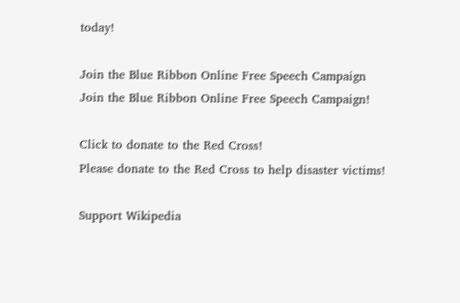today!

Join the Blue Ribbon Online Free Speech Campaign
Join the Blue Ribbon Online Free Speech Campaign!

Click to donate to the Red Cross!
Please donate to the Red Cross to help disaster victims!

Support Wikipedia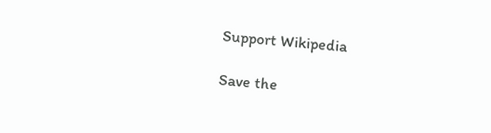Support Wikipedia

Save the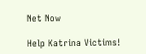Net Now

Help Katrina Victims!